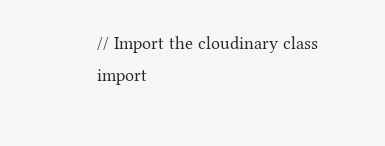// Import the cloudinary class
import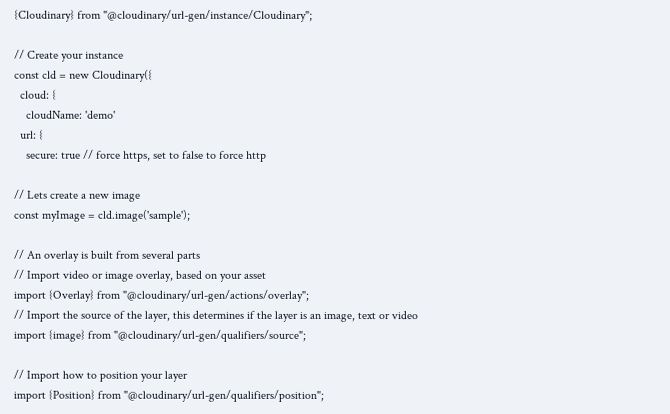{Cloudinary} from "@cloudinary/url-gen/instance/Cloudinary";

// Create your instance
const cld = new Cloudinary({
  cloud: {
    cloudName: 'demo'
  url: {
    secure: true // force https, set to false to force http

// Lets create a new image
const myImage = cld.image('sample');

// An overlay is built from several parts
// Import video or image overlay, based on your asset
import {Overlay} from "@cloudinary/url-gen/actions/overlay";
// Import the source of the layer, this determines if the layer is an image, text or video
import {image} from "@cloudinary/url-gen/qualifiers/source";

// Import how to position your layer
import {Position} from "@cloudinary/url-gen/qualifiers/position";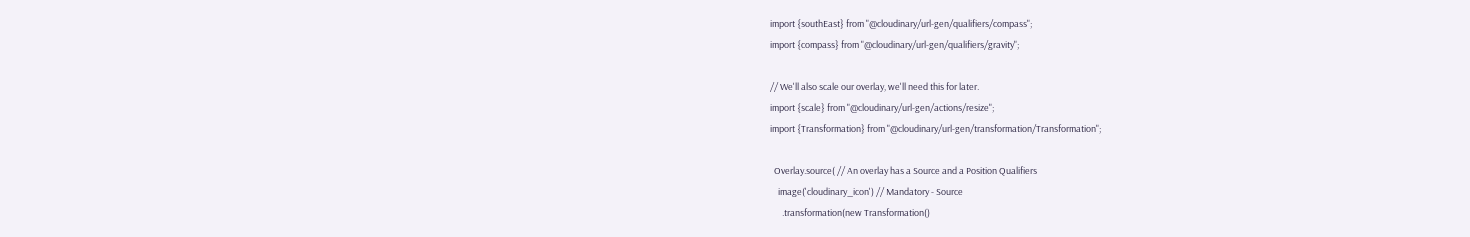import {southEast} from "@cloudinary/url-gen/qualifiers/compass";
import {compass} from "@cloudinary/url-gen/qualifiers/gravity";

// We'll also scale our overlay, we'll need this for later.
import {scale} from "@cloudinary/url-gen/actions/resize";
import {Transformation} from "@cloudinary/url-gen/transformation/Transformation";

  Overlay.source( // An overlay has a Source and a Position Qualifiers
    image('cloudinary_icon') // Mandatory - Source
      .transformation(new Transformation()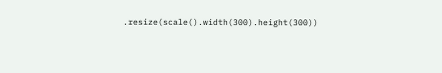.resize(scale().width(300).height(300))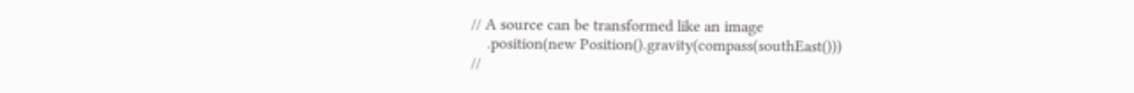// A source can be transformed like an image
    .position(new Position().gravity(compass(southEast()))
//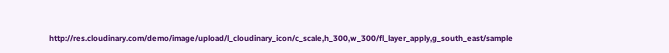http://res.cloudinary.com/demo/image/upload/l_cloudinary_icon/c_scale,h_300,w_300/fl_layer_apply,g_south_east/sample